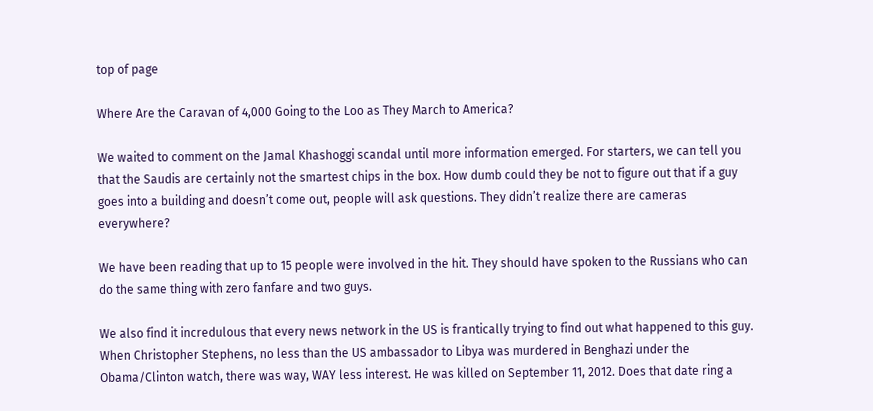top of page

Where Are the Caravan of 4,000 Going to the Loo as They March to America?

We waited to comment on the Jamal Khashoggi scandal until more information emerged. For starters, we can tell you that the Saudis are certainly not the smartest chips in the box. How dumb could they be not to figure out that if a guy goes into a building and doesn’t come out, people will ask questions. They didn’t realize there are cameras everywhere?

We have been reading that up to 15 people were involved in the hit. They should have spoken to the Russians who can do the same thing with zero fanfare and two guys.

We also find it incredulous that every news network in the US is frantically trying to find out what happened to this guy. When Christopher Stephens, no less than the US ambassador to Libya was murdered in Benghazi under the Obama/Clinton watch, there was way, WAY less interest. He was killed on September 11, 2012. Does that date ring a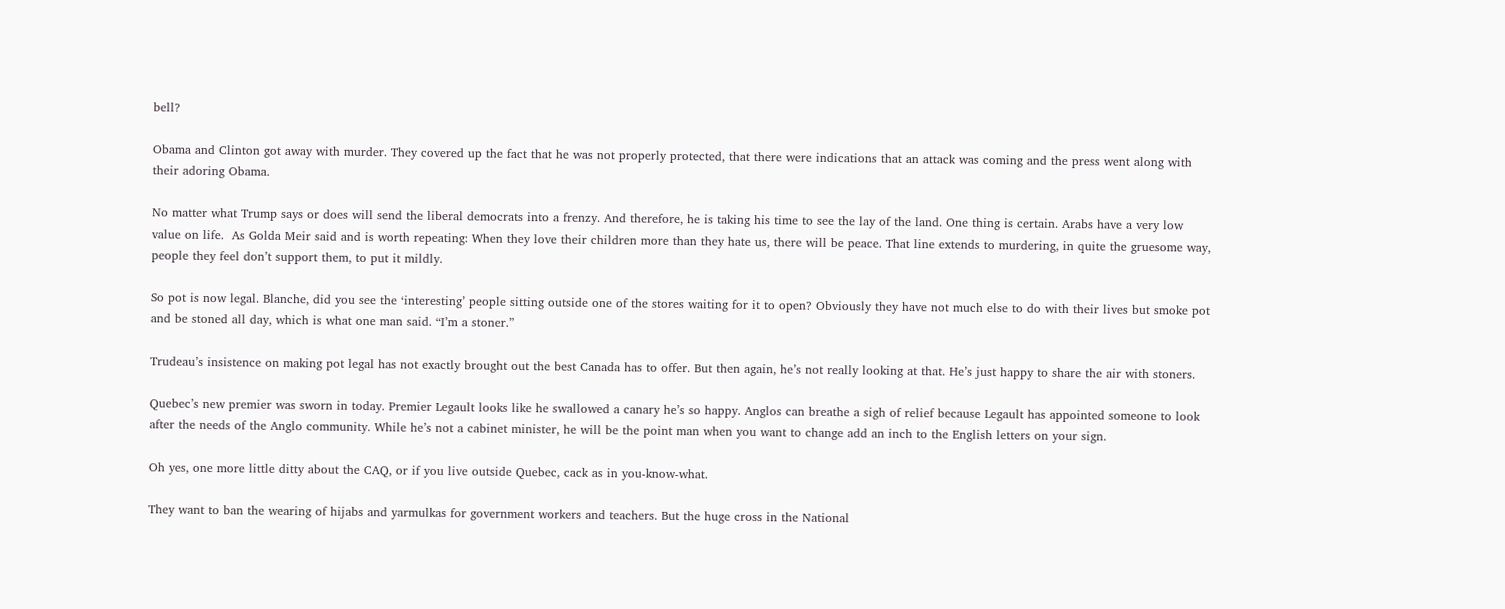bell?

Obama and Clinton got away with murder. They covered up the fact that he was not properly protected, that there were indications that an attack was coming and the press went along with their adoring Obama.

No matter what Trump says or does will send the liberal democrats into a frenzy. And therefore, he is taking his time to see the lay of the land. One thing is certain. Arabs have a very low value on life.  As Golda Meir said and is worth repeating: When they love their children more than they hate us, there will be peace. That line extends to murdering, in quite the gruesome way, people they feel don’t support them, to put it mildly.

So pot is now legal. Blanche, did you see the ‘interesting’ people sitting outside one of the stores waiting for it to open? Obviously they have not much else to do with their lives but smoke pot and be stoned all day, which is what one man said. “I’m a stoner.”

Trudeau’s insistence on making pot legal has not exactly brought out the best Canada has to offer. But then again, he’s not really looking at that. He’s just happy to share the air with stoners.

Quebec’s new premier was sworn in today. Premier Legault looks like he swallowed a canary he’s so happy. Anglos can breathe a sigh of relief because Legault has appointed someone to look after the needs of the Anglo community. While he’s not a cabinet minister, he will be the point man when you want to change add an inch to the English letters on your sign.

Oh yes, one more little ditty about the CAQ, or if you live outside Quebec, cack as in you-know-what.

They want to ban the wearing of hijabs and yarmulkas for government workers and teachers. But the huge cross in the National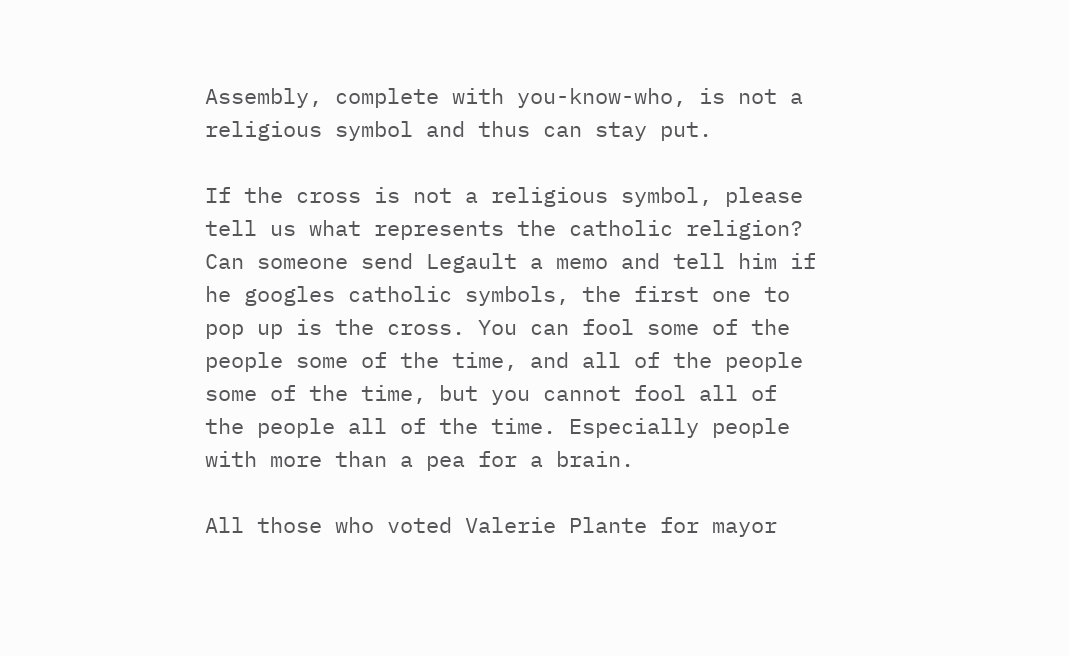Assembly, complete with you-know-who, is not a religious symbol and thus can stay put.

If the cross is not a religious symbol, please tell us what represents the catholic religion? Can someone send Legault a memo and tell him if he googles catholic symbols, the first one to pop up is the cross. You can fool some of the people some of the time, and all of the people some of the time, but you cannot fool all of the people all of the time. Especially people with more than a pea for a brain.

All those who voted Valerie Plante for mayor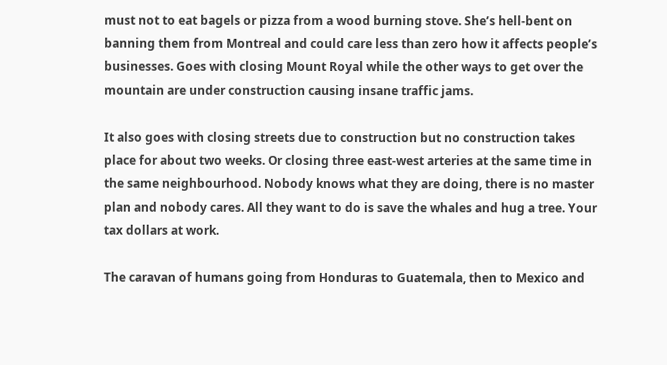must not to eat bagels or pizza from a wood burning stove. She’s hell-bent on banning them from Montreal and could care less than zero how it affects people’s businesses. Goes with closing Mount Royal while the other ways to get over the mountain are under construction causing insane traffic jams.

It also goes with closing streets due to construction but no construction takes place for about two weeks. Or closing three east-west arteries at the same time in the same neighbourhood. Nobody knows what they are doing, there is no master plan and nobody cares. All they want to do is save the whales and hug a tree. Your tax dollars at work.

The caravan of humans going from Honduras to Guatemala, then to Mexico and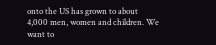onto the US has grown to about 4,000 men, women and children. We want to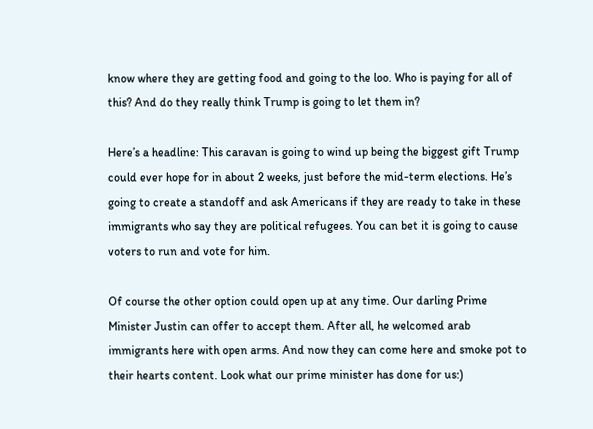know where they are getting food and going to the loo. Who is paying for all of this? And do they really think Trump is going to let them in?

Here’s a headline: This caravan is going to wind up being the biggest gift Trump could ever hope for in about 2 weeks, just before the mid-term elections. He’s going to create a standoff and ask Americans if they are ready to take in these immigrants who say they are political refugees. You can bet it is going to cause voters to run and vote for him.

Of course the other option could open up at any time. Our darling Prime Minister Justin can offer to accept them. After all, he welcomed arab immigrants here with open arms. And now they can come here and smoke pot to their hearts content. Look what our prime minister has done for us:)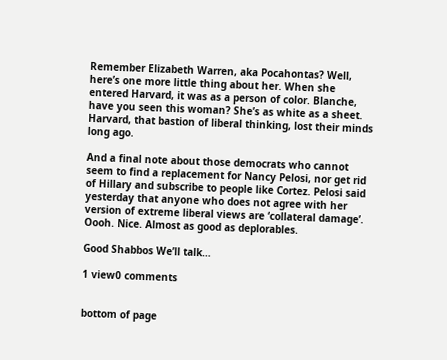Remember Elizabeth Warren, aka Pocahontas? Well, here’s one more little thing about her. When she entered Harvard, it was as a person of color. Blanche, have you seen this woman? She’s as white as a sheet. Harvard, that bastion of liberal thinking, lost their minds long ago.

And a final note about those democrats who cannot seem to find a replacement for Nancy Pelosi, nor get rid of Hillary and subscribe to people like Cortez. Pelosi said yesterday that anyone who does not agree with her version of extreme liberal views are ‘collateral damage’. Oooh. Nice. Almost as good as deplorables.

Good Shabbos We’ll talk…

1 view0 comments


bottom of page